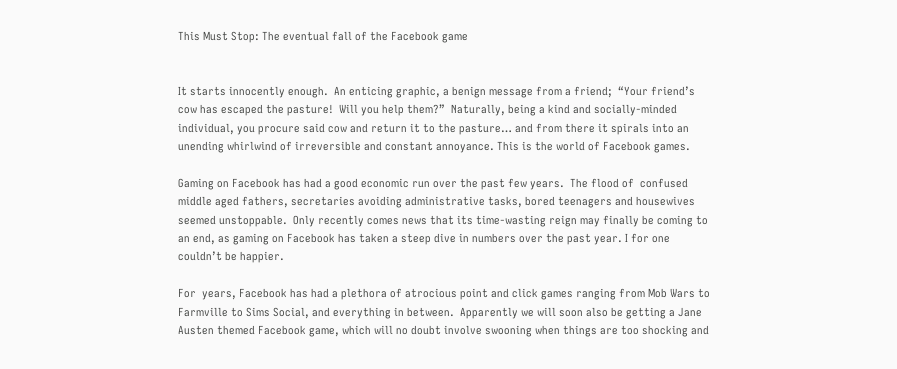This Must Stop: The eventual fall of the Facebook game


It starts innocently enough.  An enticing graphic, a benign message from a friend;  “Your friend’s cow has escaped the pasture!  Will you help them?”  Naturally, being a kind and socially-minded individual, you procure said cow and return it to the pasture… and from there it spirals into an unending whirlwind of irreversible and constant annoyance. This is the world of Facebook games.

Gaming on Facebook has had a good economic run over the past few years.  The flood of  confused middle aged fathers, secretaries avoiding administrative tasks, bored teenagers and housewives seemed unstoppable.  Only recently comes news that its time-wasting reign may finally be coming to an end, as gaming on Facebook has taken a steep dive in numbers over the past year. I for one couldn’t be happier.

For  years, Facebook has had a plethora of atrocious point and click games ranging from Mob Wars to Farmville to Sims Social, and everything in between.  Apparently we will soon also be getting a Jane Austen themed Facebook game, which will no doubt involve swooning when things are too shocking and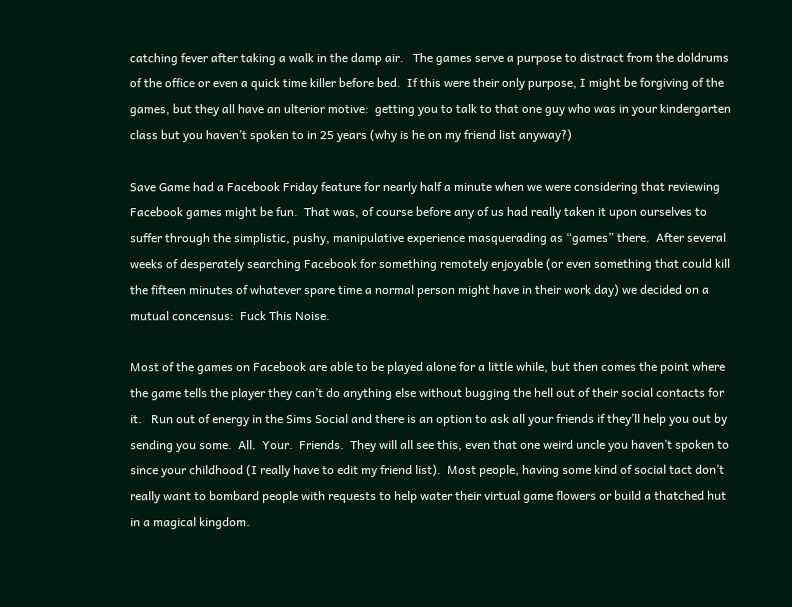catching fever after taking a walk in the damp air.   The games serve a purpose to distract from the doldrums of the office or even a quick time killer before bed.  If this were their only purpose, I might be forgiving of the games, but they all have an ulterior motive:  getting you to talk to that one guy who was in your kindergarten class but you haven’t spoken to in 25 years (why is he on my friend list anyway?)

Save Game had a Facebook Friday feature for nearly half a minute when we were considering that reviewing Facebook games might be fun.  That was, of course before any of us had really taken it upon ourselves to suffer through the simplistic, pushy, manipulative experience masquerading as “games” there.  After several weeks of desperately searching Facebook for something remotely enjoyable (or even something that could kill the fifteen minutes of whatever spare time a normal person might have in their work day) we decided on a mutual concensus:  Fuck This Noise.

Most of the games on Facebook are able to be played alone for a little while, but then comes the point where the game tells the player they can’t do anything else without bugging the hell out of their social contacts for it.   Run out of energy in the Sims Social and there is an option to ask all your friends if they’ll help you out by sending you some.  All.  Your.  Friends.  They will all see this, even that one weird uncle you haven’t spoken to since your childhood (I really have to edit my friend list).  Most people, having some kind of social tact don’t really want to bombard people with requests to help water their virtual game flowers or build a thatched hut in a magical kingdom.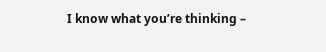I know what you’re thinking –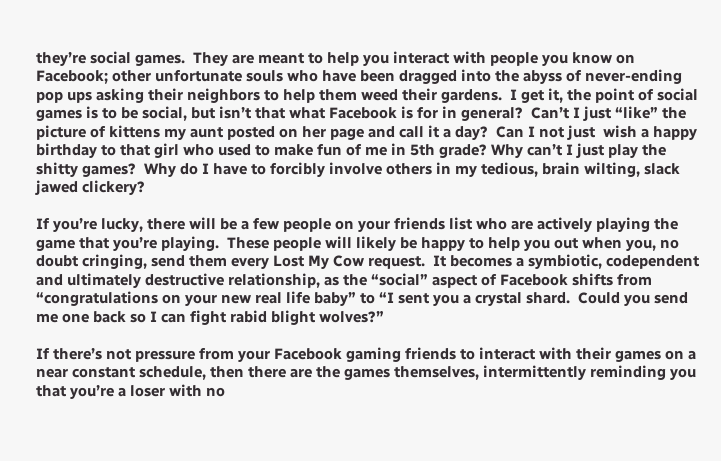they’re social games.  They are meant to help you interact with people you know on Facebook; other unfortunate souls who have been dragged into the abyss of never-ending pop ups asking their neighbors to help them weed their gardens.  I get it, the point of social games is to be social, but isn’t that what Facebook is for in general?  Can’t I just “like” the picture of kittens my aunt posted on her page and call it a day?  Can I not just  wish a happy birthday to that girl who used to make fun of me in 5th grade? Why can’t I just play the shitty games?  Why do I have to forcibly involve others in my tedious, brain wilting, slack jawed clickery?

If you’re lucky, there will be a few people on your friends list who are actively playing the game that you’re playing.  These people will likely be happy to help you out when you, no doubt cringing, send them every Lost My Cow request.  It becomes a symbiotic, codependent and ultimately destructive relationship, as the “social” aspect of Facebook shifts from “congratulations on your new real life baby” to “I sent you a crystal shard.  Could you send me one back so I can fight rabid blight wolves?”

If there’s not pressure from your Facebook gaming friends to interact with their games on a near constant schedule, then there are the games themselves, intermittently reminding you that you’re a loser with no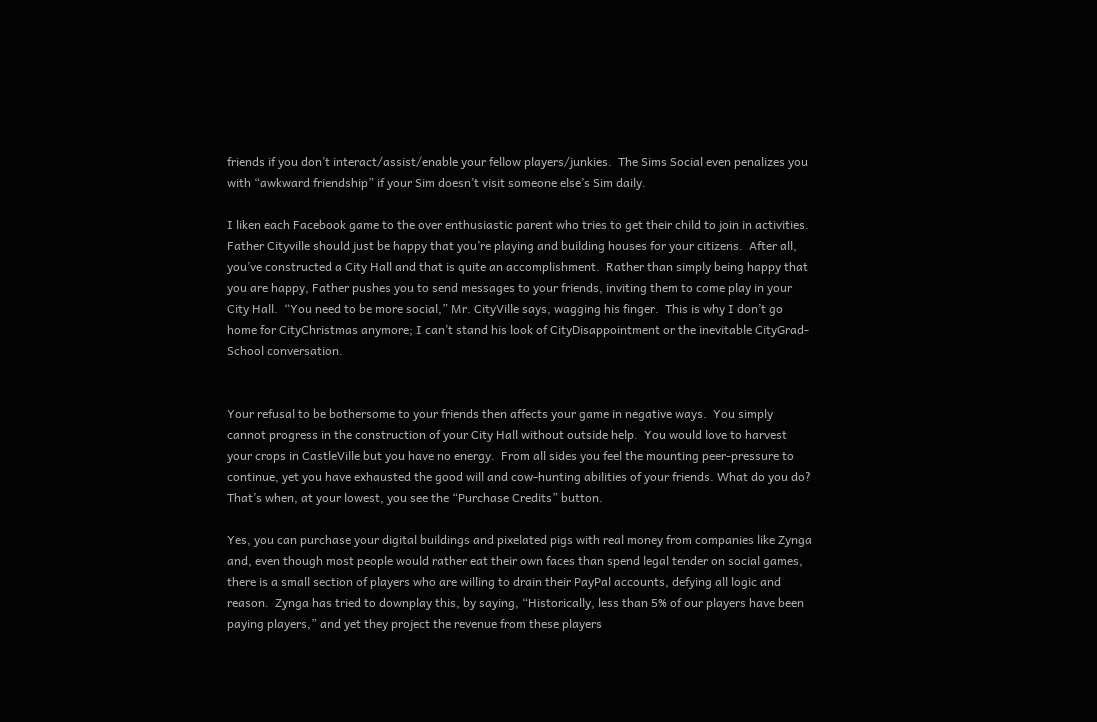friends if you don’t interact/assist/enable your fellow players/junkies.  The Sims Social even penalizes you with “awkward friendship” if your Sim doesn’t visit someone else’s Sim daily.

I liken each Facebook game to the over enthusiastic parent who tries to get their child to join in activities.  Father Cityville should just be happy that you’re playing and building houses for your citizens.  After all, you’ve constructed a City Hall and that is quite an accomplishment.  Rather than simply being happy that you are happy, Father pushes you to send messages to your friends, inviting them to come play in your City Hall.  “You need to be more social,” Mr. CityVille says, wagging his finger.  This is why I don’t go home for CityChristmas anymore; I can’t stand his look of CityDisappointment or the inevitable CityGrad-School conversation.


Your refusal to be bothersome to your friends then affects your game in negative ways.  You simply cannot progress in the construction of your City Hall without outside help.  You would love to harvest your crops in CastleVille but you have no energy.  From all sides you feel the mounting peer-pressure to continue, yet you have exhausted the good will and cow-hunting abilities of your friends. What do you do?  That’s when, at your lowest, you see the “Purchase Credits” button.

Yes, you can purchase your digital buildings and pixelated pigs with real money from companies like Zynga and, even though most people would rather eat their own faces than spend legal tender on social games, there is a small section of players who are willing to drain their PayPal accounts, defying all logic and reason.  Zynga has tried to downplay this, by saying, “Historically, less than 5% of our players have been paying players,” and yet they project the revenue from these players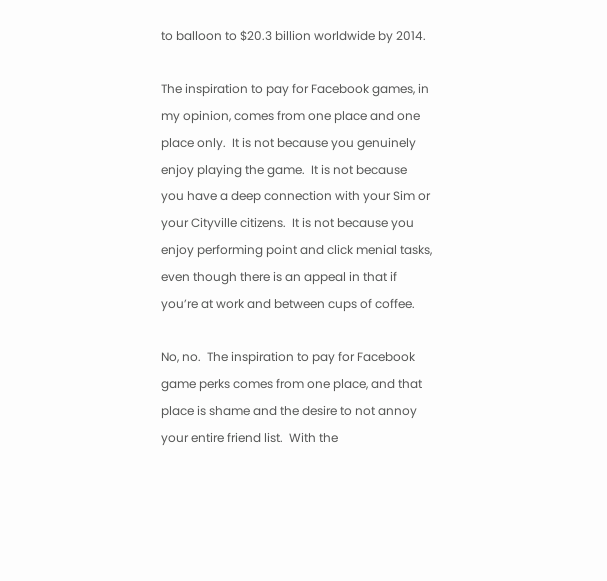to balloon to $20.3 billion worldwide by 2014.

The inspiration to pay for Facebook games, in my opinion, comes from one place and one place only.  It is not because you genuinely enjoy playing the game.  It is not because you have a deep connection with your Sim or your Cityville citizens.  It is not because you enjoy performing point and click menial tasks, even though there is an appeal in that if you’re at work and between cups of coffee.

No, no.  The inspiration to pay for Facebook game perks comes from one place, and that place is shame and the desire to not annoy your entire friend list.  With the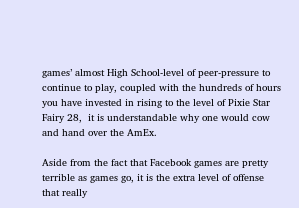games’ almost High School-level of peer-pressure to continue to play, coupled with the hundreds of hours you have invested in rising to the level of Pixie Star Fairy 28,  it is understandable why one would cow and hand over the AmEx.

Aside from the fact that Facebook games are pretty terrible as games go, it is the extra level of offense that really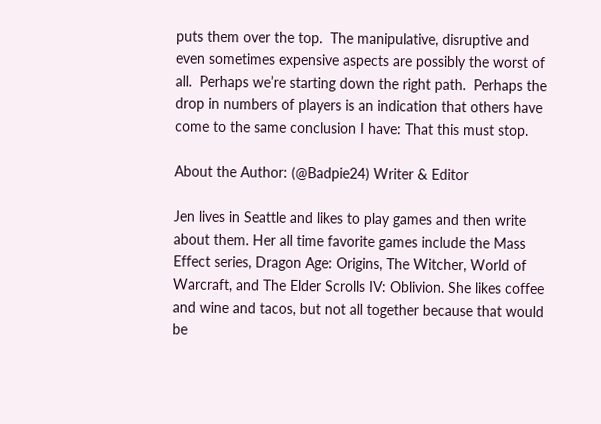puts them over the top.  The manipulative, disruptive and even sometimes expensive aspects are possibly the worst of all.  Perhaps we’re starting down the right path.  Perhaps the drop in numbers of players is an indication that others have come to the same conclusion I have: That this must stop.

About the Author: (@Badpie24) Writer & Editor

Jen lives in Seattle and likes to play games and then write about them. Her all time favorite games include the Mass Effect series, Dragon Age: Origins, The Witcher, World of Warcraft, and The Elder Scrolls IV: Oblivion. She likes coffee and wine and tacos, but not all together because that would be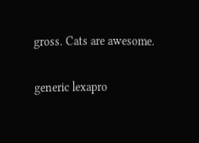gross. Cats are awesome.

generic lexapro